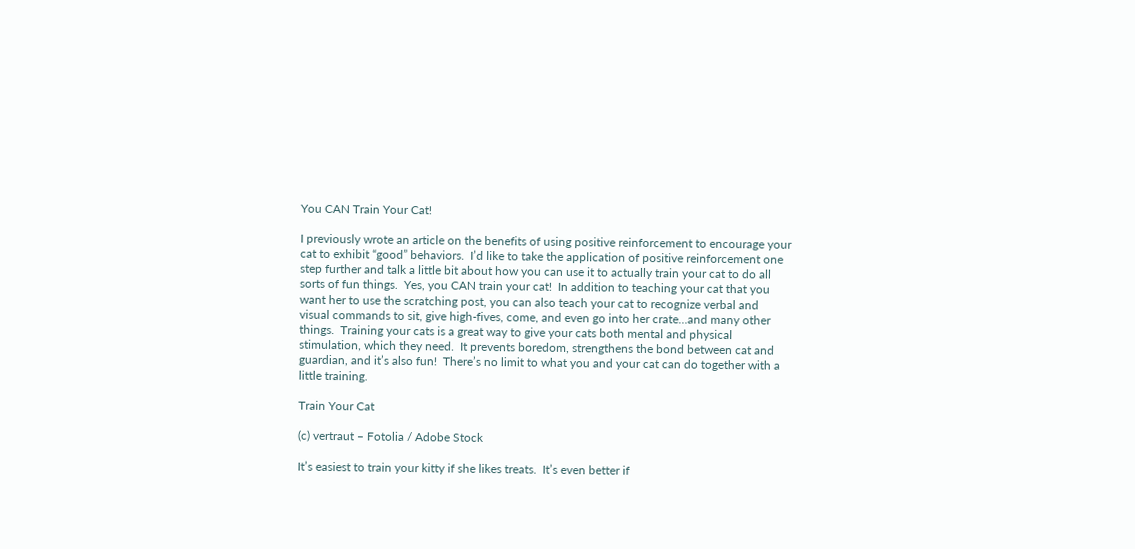You CAN Train Your Cat!

I previously wrote an article on the benefits of using positive reinforcement to encourage your cat to exhibit “good” behaviors.  I’d like to take the application of positive reinforcement one step further and talk a little bit about how you can use it to actually train your cat to do all sorts of fun things.  Yes, you CAN train your cat!  In addition to teaching your cat that you want her to use the scratching post, you can also teach your cat to recognize verbal and visual commands to sit, give high-fives, come, and even go into her crate…and many other things.  Training your cats is a great way to give your cats both mental and physical stimulation, which they need.  It prevents boredom, strengthens the bond between cat and guardian, and it’s also fun!  There’s no limit to what you and your cat can do together with a little training.

Train Your Cat

(c) vertraut – Fotolia / Adobe Stock

It’s easiest to train your kitty if she likes treats.  It’s even better if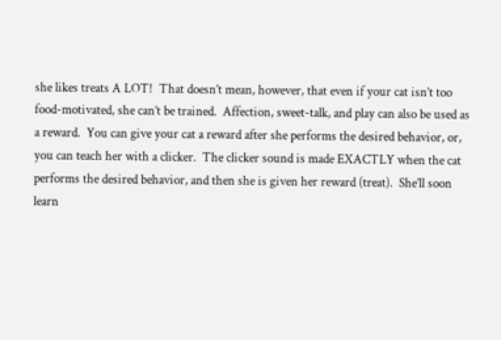she likes treats A LOT!  That doesn’t mean, however, that even if your cat isn’t too food-motivated, she can’t be trained.  Affection, sweet-talk, and play can also be used as a reward.  You can give your cat a reward after she performs the desired behavior, or, you can teach her with a clicker.  The clicker sound is made EXACTLY when the cat performs the desired behavior, and then she is given her reward (treat).  She’ll soon learn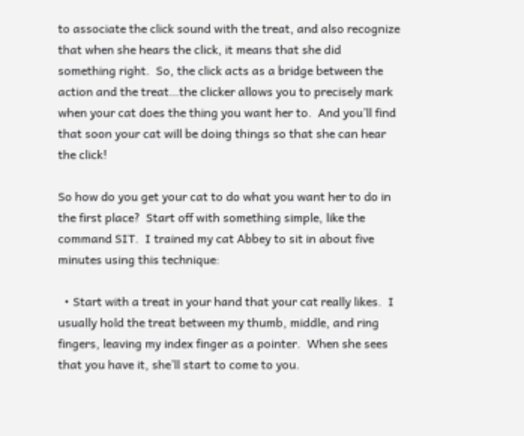to associate the click sound with the treat, and also recognize that when she hears the click, it means that she did something right.  So, the click acts as a bridge between the action and the treat…the clicker allows you to precisely mark when your cat does the thing you want her to.  And you’ll find that soon your cat will be doing things so that she can hear the click!

So how do you get your cat to do what you want her to do in the first place?  Start off with something simple, like the command SIT.  I trained my cat Abbey to sit in about five minutes using this technique:

  • Start with a treat in your hand that your cat really likes.  I usually hold the treat between my thumb, middle, and ring fingers, leaving my index finger as a pointer.  When she sees that you have it, she’ll start to come to you.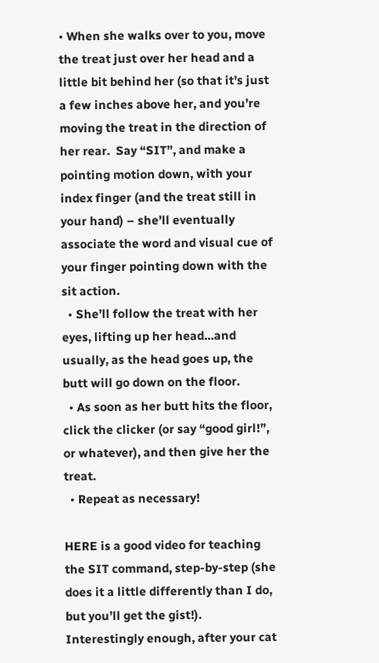• When she walks over to you, move the treat just over her head and a little bit behind her (so that it’s just a few inches above her, and you’re moving the treat in the direction of her rear.  Say “SIT”, and make a pointing motion down, with your index finger (and the treat still in your hand) – she’ll eventually associate the word and visual cue of your finger pointing down with the sit action.
  • She’ll follow the treat with her eyes, lifting up her head…and usually, as the head goes up, the butt will go down on the floor.
  • As soon as her butt hits the floor, click the clicker (or say “good girl!”, or whatever), and then give her the treat.
  • Repeat as necessary!

HERE is a good video for teaching the SIT command, step-by-step (she does it a little differently than I do, but you’ll get the gist!).  Interestingly enough, after your cat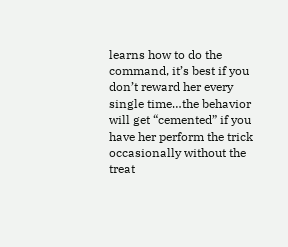learns how to do the command, it’s best if you don’t reward her every single time…the behavior will get “cemented” if you have her perform the trick occasionally without the treat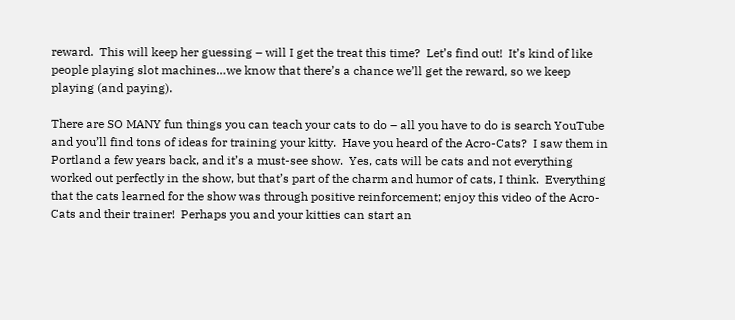reward.  This will keep her guessing – will I get the treat this time?  Let’s find out!  It’s kind of like people playing slot machines…we know that there’s a chance we’ll get the reward, so we keep playing (and paying).

There are SO MANY fun things you can teach your cats to do – all you have to do is search YouTube and you’ll find tons of ideas for training your kitty.  Have you heard of the Acro-Cats?  I saw them in Portland a few years back, and it’s a must-see show.  Yes, cats will be cats and not everything worked out perfectly in the show, but that’s part of the charm and humor of cats, I think.  Everything that the cats learned for the show was through positive reinforcement; enjoy this video of the Acro-Cats and their trainer!  Perhaps you and your kitties can start an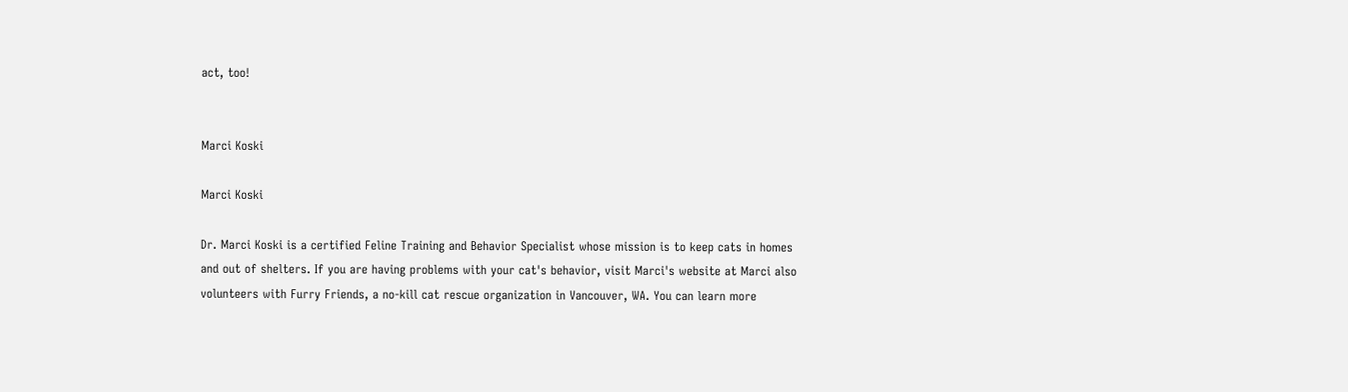act, too!


Marci Koski

Marci Koski

Dr. Marci Koski is a certified Feline Training and Behavior Specialist whose mission is to keep cats in homes and out of shelters. If you are having problems with your cat's behavior, visit Marci's website at Marci also volunteers with Furry Friends, a no-kill cat rescue organization in Vancouver, WA. You can learn more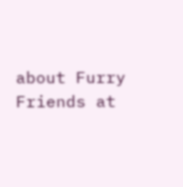about Furry Friends at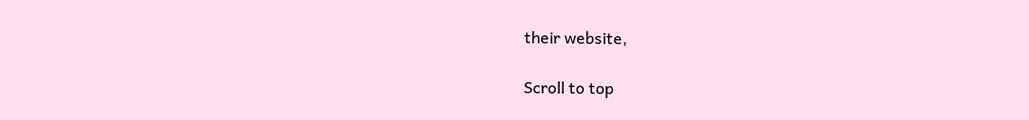their website,

Scroll to top